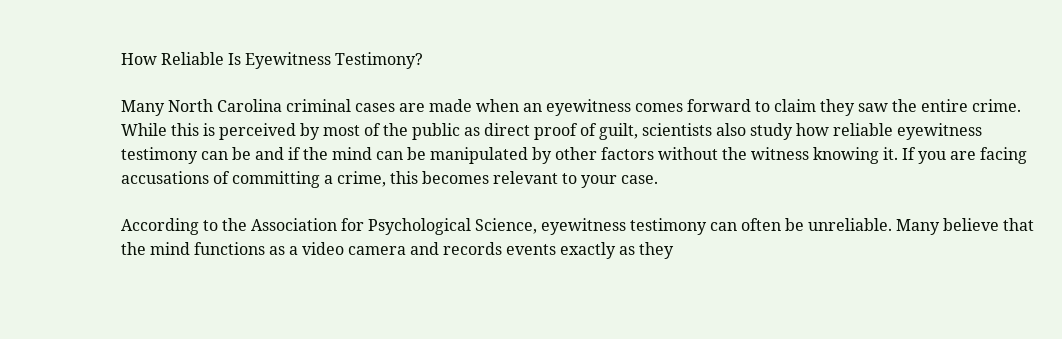How Reliable Is Eyewitness Testimony?

Many North Carolina criminal cases are made when an eyewitness comes forward to claim they saw the entire crime. While this is perceived by most of the public as direct proof of guilt, scientists also study how reliable eyewitness testimony can be and if the mind can be manipulated by other factors without the witness knowing it. If you are facing accusations of committing a crime, this becomes relevant to your case.

According to the Association for Psychological Science, eyewitness testimony can often be unreliable. Many believe that the mind functions as a video camera and records events exactly as they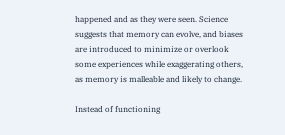happened and as they were seen. Science suggests that memory can evolve, and biases are introduced to minimize or overlook some experiences while exaggerating others, as memory is malleable and likely to change.

Instead of functioning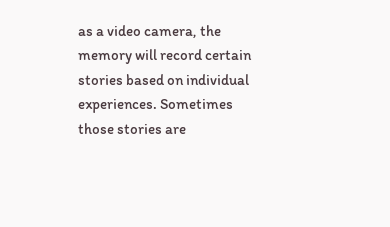as a video camera, the memory will record certain stories based on individual experiences. Sometimes those stories are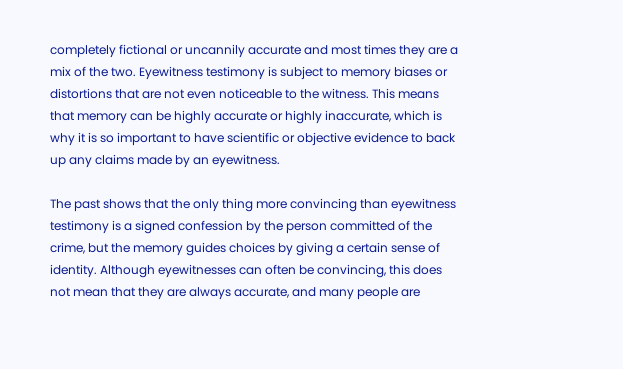completely fictional or uncannily accurate and most times they are a mix of the two. Eyewitness testimony is subject to memory biases or distortions that are not even noticeable to the witness. This means that memory can be highly accurate or highly inaccurate, which is why it is so important to have scientific or objective evidence to back up any claims made by an eyewitness.

The past shows that the only thing more convincing than eyewitness testimony is a signed confession by the person committed of the crime, but the memory guides choices by giving a certain sense of identity. Although eyewitnesses can often be convincing, this does not mean that they are always accurate, and many people are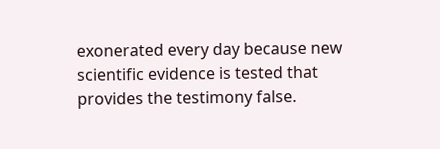exonerated every day because new scientific evidence is tested that provides the testimony false.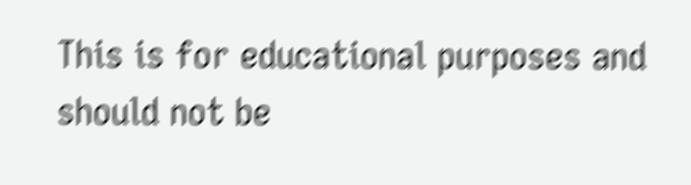This is for educational purposes and should not be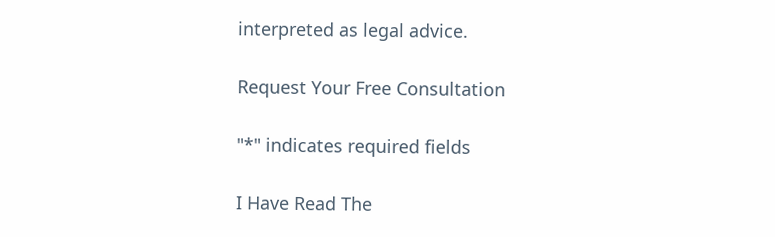interpreted as legal advice.

Request Your Free Consultation

"*" indicates required fields

I Have Read The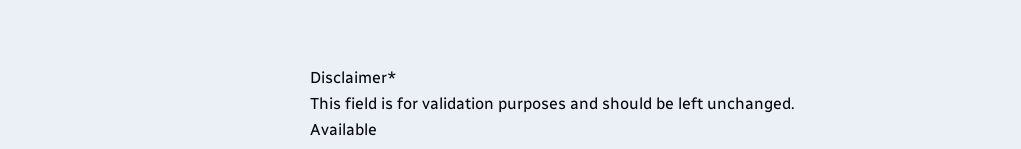Disclaimer*
This field is for validation purposes and should be left unchanged.
Available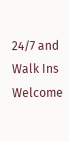24/7 and Walk Ins Welcome